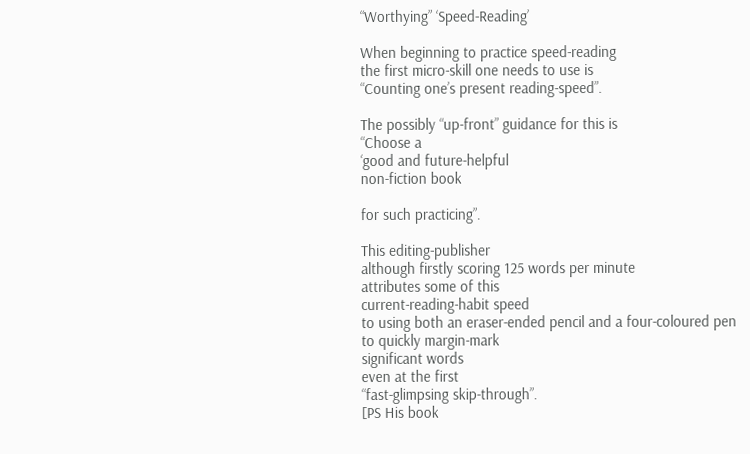“Worthying” ‘Speed-Reading’

When beginning to practice speed-reading
the first micro-skill one needs to use is
“Counting one’s present reading-speed”.

The possibly “up-front” guidance for this is
“Choose a
‘good and future-helpful
non-fiction book

for such practicing”.

This editing-publisher
although firstly scoring 125 words per minute
attributes some of this
current-reading-habit speed
to using both an eraser-ended pencil and a four-coloured pen
to quickly margin-mark
significant words
even at the first
“fast-glimpsing skip-through”.
[PS His book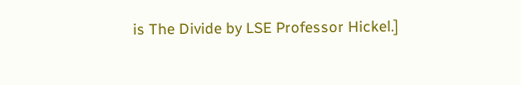is The Divide by LSE Professor Hickel.]